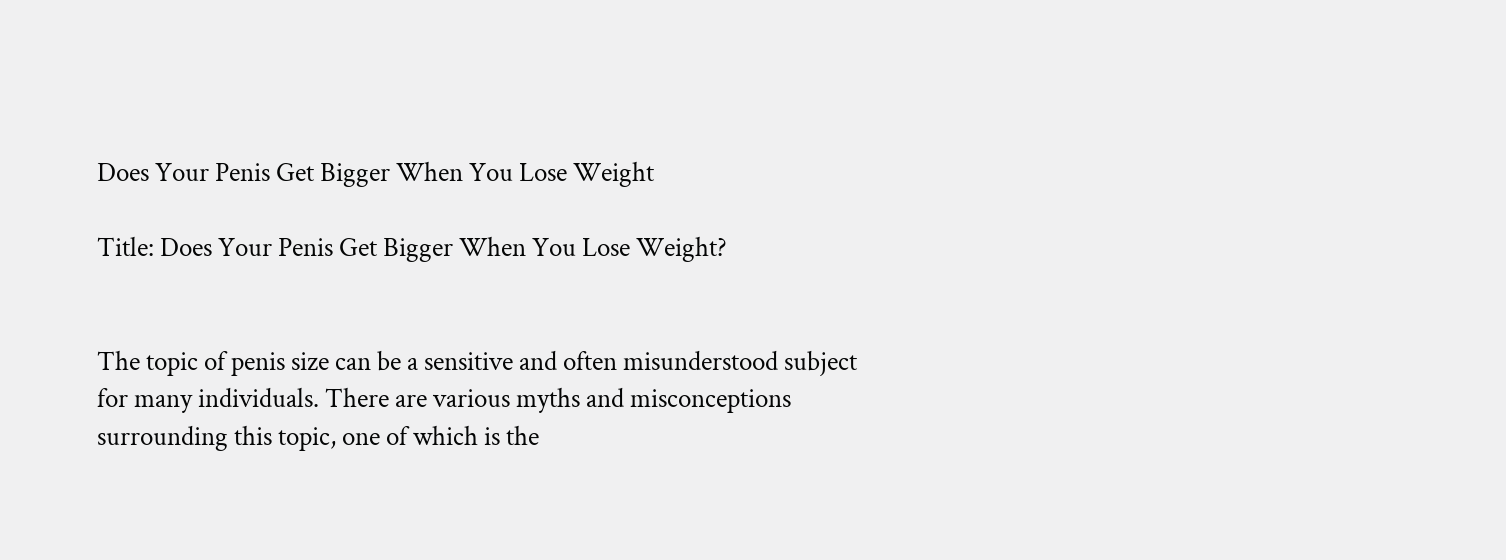Does Your Penis Get Bigger When You Lose Weight

Title: Does Your Penis Get Bigger When You Lose Weight?


The topic of penis size can be a sensitive and often misunderstood subject for many individuals. There are various myths and misconceptions surrounding this topic, one of which is the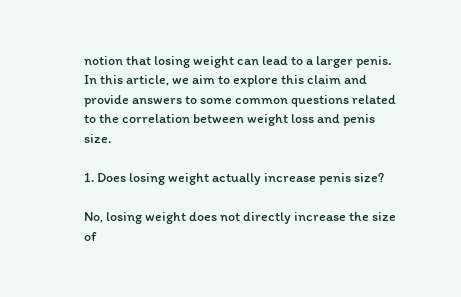notion that losing weight can lead to a larger penis. In this article, we aim to explore this claim and provide answers to some common questions related to the correlation between weight loss and penis size.

1. Does losing weight actually increase penis size?

No, losing weight does not directly increase the size of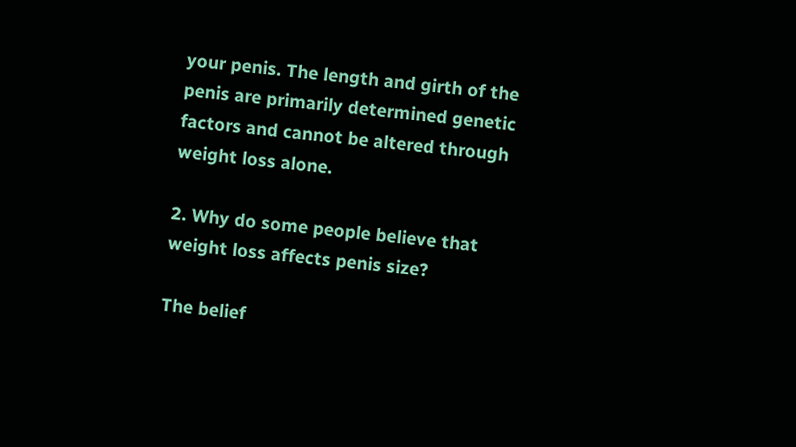your penis. The length and girth of the penis are primarily determined genetic factors and cannot be altered through weight loss alone.

2. Why do some people believe that weight loss affects penis size?

The belief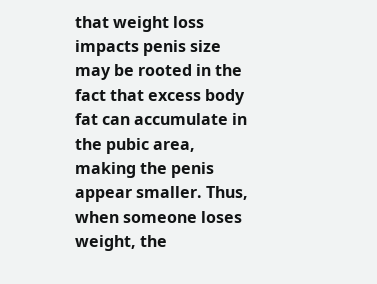that weight loss impacts penis size may be rooted in the fact that excess body fat can accumulate in the pubic area, making the penis appear smaller. Thus, when someone loses weight, the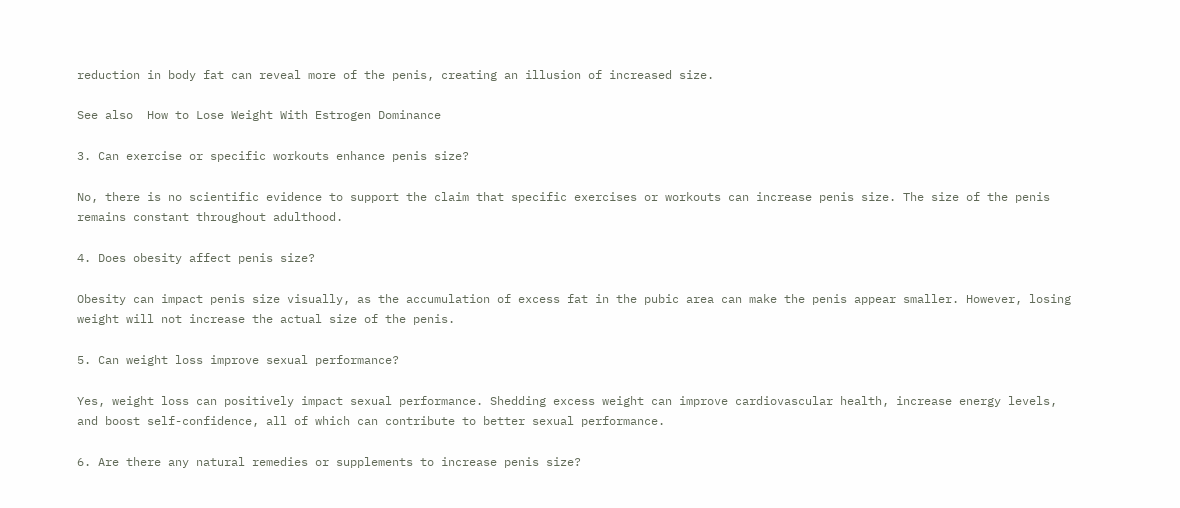reduction in body fat can reveal more of the penis, creating an illusion of increased size.

See also  How to Lose Weight With Estrogen Dominance

3. Can exercise or specific workouts enhance penis size?

No, there is no scientific evidence to support the claim that specific exercises or workouts can increase penis size. The size of the penis remains constant throughout adulthood.

4. Does obesity affect penis size?

Obesity can impact penis size visually, as the accumulation of excess fat in the pubic area can make the penis appear smaller. However, losing weight will not increase the actual size of the penis.

5. Can weight loss improve sexual performance?

Yes, weight loss can positively impact sexual performance. Shedding excess weight can improve cardiovascular health, increase energy levels, and boost self-confidence, all of which can contribute to better sexual performance.

6. Are there any natural remedies or supplements to increase penis size?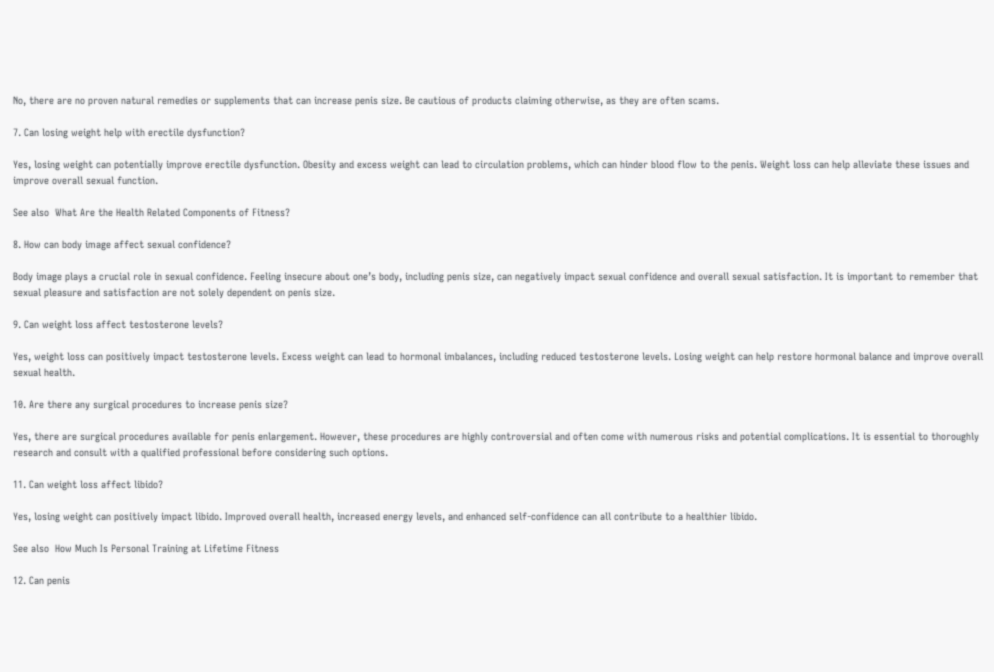No, there are no proven natural remedies or supplements that can increase penis size. Be cautious of products claiming otherwise, as they are often scams.

7. Can losing weight help with erectile dysfunction?

Yes, losing weight can potentially improve erectile dysfunction. Obesity and excess weight can lead to circulation problems, which can hinder blood flow to the penis. Weight loss can help alleviate these issues and improve overall sexual function.

See also  What Are the Health Related Components of Fitness?

8. How can body image affect sexual confidence?

Body image plays a crucial role in sexual confidence. Feeling insecure about one’s body, including penis size, can negatively impact sexual confidence and overall sexual satisfaction. It is important to remember that sexual pleasure and satisfaction are not solely dependent on penis size.

9. Can weight loss affect testosterone levels?

Yes, weight loss can positively impact testosterone levels. Excess weight can lead to hormonal imbalances, including reduced testosterone levels. Losing weight can help restore hormonal balance and improve overall sexual health.

10. Are there any surgical procedures to increase penis size?

Yes, there are surgical procedures available for penis enlargement. However, these procedures are highly controversial and often come with numerous risks and potential complications. It is essential to thoroughly research and consult with a qualified professional before considering such options.

11. Can weight loss affect libido?

Yes, losing weight can positively impact libido. Improved overall health, increased energy levels, and enhanced self-confidence can all contribute to a healthier libido.

See also  How Much Is Personal Training at Lifetime Fitness

12. Can penis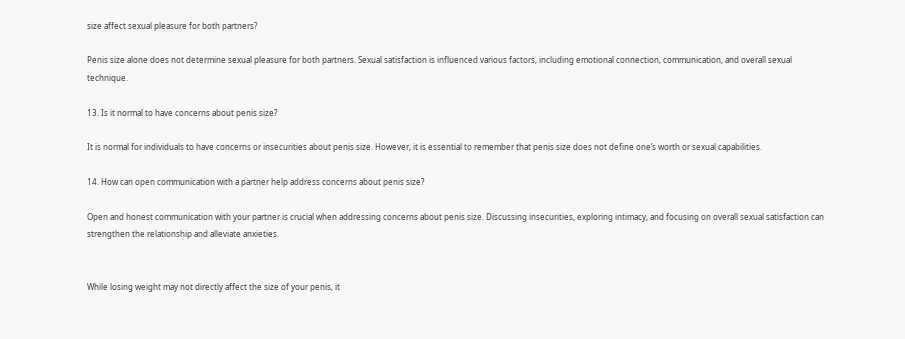size affect sexual pleasure for both partners?

Penis size alone does not determine sexual pleasure for both partners. Sexual satisfaction is influenced various factors, including emotional connection, communication, and overall sexual technique.

13. Is it normal to have concerns about penis size?

It is normal for individuals to have concerns or insecurities about penis size. However, it is essential to remember that penis size does not define one’s worth or sexual capabilities.

14. How can open communication with a partner help address concerns about penis size?

Open and honest communication with your partner is crucial when addressing concerns about penis size. Discussing insecurities, exploring intimacy, and focusing on overall sexual satisfaction can strengthen the relationship and alleviate anxieties.


While losing weight may not directly affect the size of your penis, it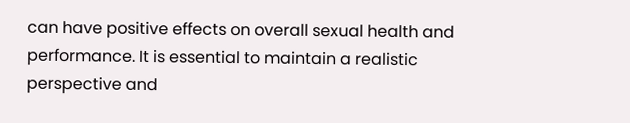can have positive effects on overall sexual health and performance. It is essential to maintain a realistic perspective and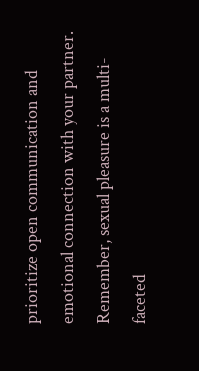prioritize open communication and emotional connection with your partner. Remember, sexual pleasure is a multi-faceted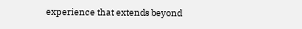experience that extends beyond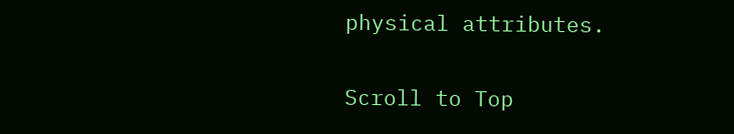physical attributes.

Scroll to Top